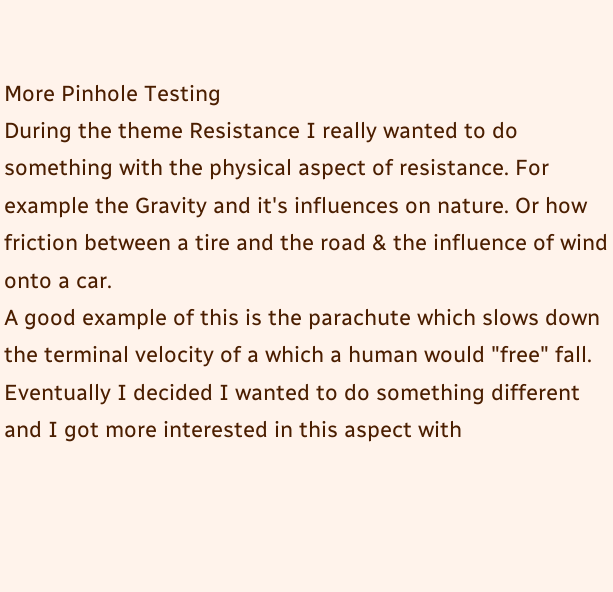More Pinhole Testing
During the theme Resistance I really wanted to do something with the physical aspect of resistance. For example the Gravity and it's influences on nature. Or how friction between a tire and the road & the influence of wind onto a car.
A good example of this is the parachute which slows down the terminal velocity of a which a human would "free" fall.
Eventually I decided I wanted to do something different and I got more interested in this aspect with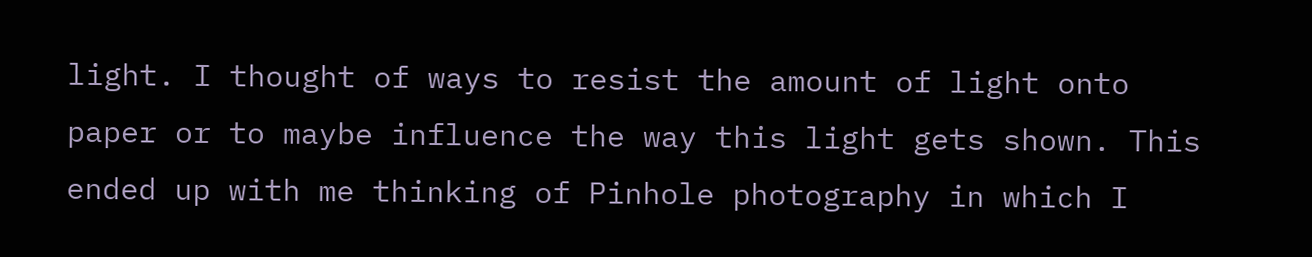light. I thought of ways to resist the amount of light onto paper or to maybe influence the way this light gets shown. This ended up with me thinking of Pinhole photography in which I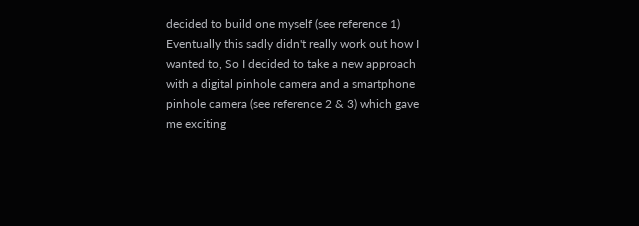decided to build one myself (see reference 1) Eventually this sadly didn't really work out how I wanted to, So I decided to take a new approach with a digital pinhole camera and a smartphone pinhole camera (see reference 2 & 3) which gave me exciting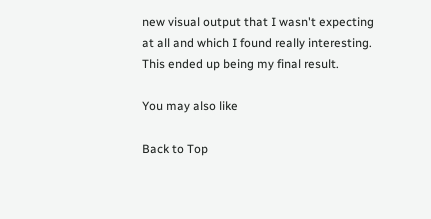new visual output that I wasn't expecting at all and which I found really interesting. This ended up being my final result.

You may also like

Back to Top